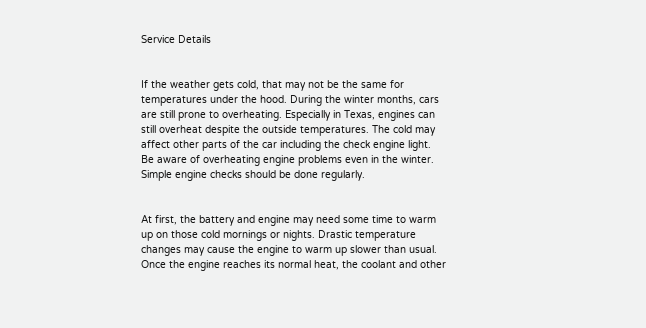Service Details


If the weather gets cold, that may not be the same for temperatures under the hood. During the winter months, cars are still prone to overheating. Especially in Texas, engines can still overheat despite the outside temperatures. The cold may affect other parts of the car including the check engine light. Be aware of overheating engine problems even in the winter. Simple engine checks should be done regularly.


At first, the battery and engine may need some time to warm up on those cold mornings or nights. Drastic temperature changes may cause the engine to warm up slower than usual. Once the engine reaches its normal heat, the coolant and other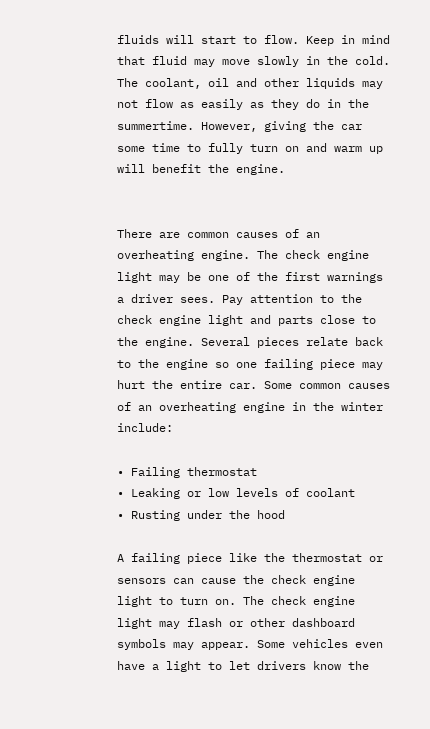fluids will start to flow. Keep in mind that fluid may move slowly in the cold. The coolant, oil and other liquids may not flow as easily as they do in the summertime. However, giving the car some time to fully turn on and warm up will benefit the engine.


There are common causes of an overheating engine. The check engine light may be one of the first warnings a driver sees. Pay attention to the check engine light and parts close to the engine. Several pieces relate back to the engine so one failing piece may hurt the entire car. Some common causes of an overheating engine in the winter include:

• Failing thermostat
• Leaking or low levels of coolant
• Rusting under the hood

A failing piece like the thermostat or sensors can cause the check engine light to turn on. The check engine light may flash or other dashboard symbols may appear. Some vehicles even have a light to let drivers know the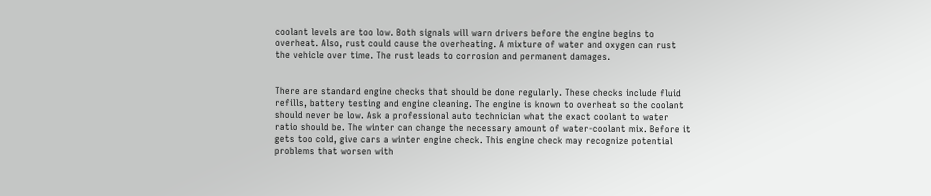coolant levels are too low. Both signals will warn drivers before the engine begins to overheat. Also, rust could cause the overheating. A mixture of water and oxygen can rust the vehicle over time. The rust leads to corrosion and permanent damages.


There are standard engine checks that should be done regularly. These checks include fluid refills, battery testing and engine cleaning. The engine is known to overheat so the coolant should never be low. Ask a professional auto technician what the exact coolant to water ratio should be. The winter can change the necessary amount of water-coolant mix. Before it gets too cold, give cars a winter engine check. This engine check may recognize potential problems that worsen with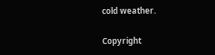cold weather.

Copyright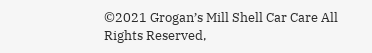©2021 Grogan’s Mill Shell Car Care All Rights Reserved,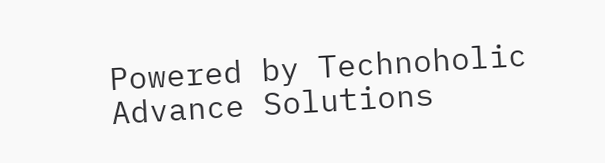Powered by Technoholic Advance Solutions